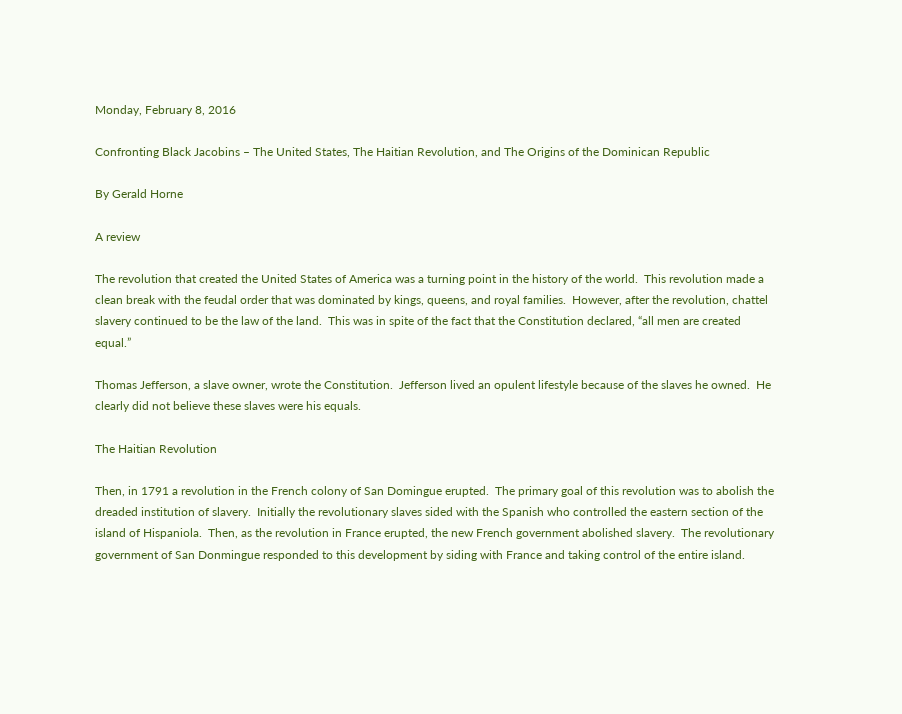Monday, February 8, 2016

Confronting Black Jacobins – The United States, The Haitian Revolution, and The Origins of the Dominican Republic

By Gerald Horne

A review

The revolution that created the United States of America was a turning point in the history of the world.  This revolution made a clean break with the feudal order that was dominated by kings, queens, and royal families.  However, after the revolution, chattel slavery continued to be the law of the land.  This was in spite of the fact that the Constitution declared, “all men are created equal.”

Thomas Jefferson, a slave owner, wrote the Constitution.  Jefferson lived an opulent lifestyle because of the slaves he owned.  He clearly did not believe these slaves were his equals.

The Haitian Revolution

Then, in 1791 a revolution in the French colony of San Domingue erupted.  The primary goal of this revolution was to abolish the dreaded institution of slavery.  Initially the revolutionary slaves sided with the Spanish who controlled the eastern section of the island of Hispaniola.  Then, as the revolution in France erupted, the new French government abolished slavery.  The revolutionary government of San Donmingue responded to this development by siding with France and taking control of the entire island.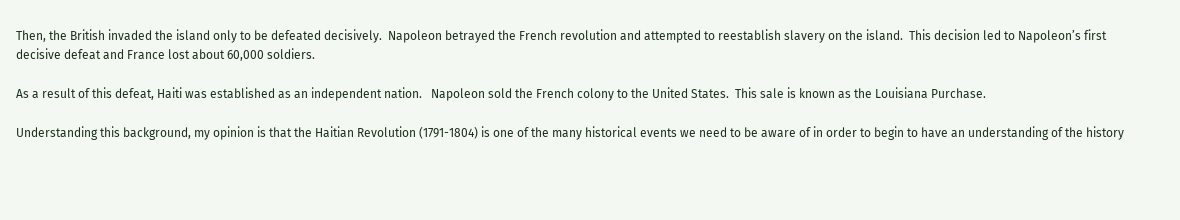Then, the British invaded the island only to be defeated decisively.  Napoleon betrayed the French revolution and attempted to reestablish slavery on the island.  This decision led to Napoleon’s first decisive defeat and France lost about 60,000 soldiers.

As a result of this defeat, Haiti was established as an independent nation.   Napoleon sold the French colony to the United States.  This sale is known as the Louisiana Purchase.

Understanding this background, my opinion is that the Haitian Revolution (1791-1804) is one of the many historical events we need to be aware of in order to begin to have an understanding of the history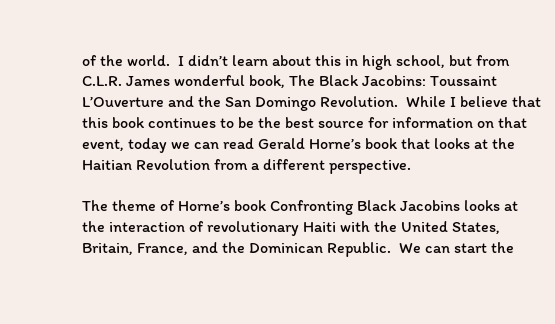of the world.  I didn’t learn about this in high school, but from C.L.R. James wonderful book, The Black Jacobins: Toussaint L’Ouverture and the San Domingo Revolution.  While I believe that this book continues to be the best source for information on that event, today we can read Gerald Horne’s book that looks at the Haitian Revolution from a different perspective.

The theme of Horne’s book Confronting Black Jacobins looks at the interaction of revolutionary Haiti with the United States, Britain, France, and the Dominican Republic.  We can start the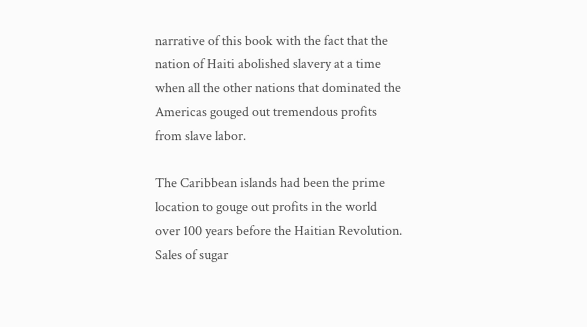narrative of this book with the fact that the nation of Haiti abolished slavery at a time when all the other nations that dominated the Americas gouged out tremendous profits from slave labor.

The Caribbean islands had been the prime location to gouge out profits in the world over 100 years before the Haitian Revolution.  Sales of sugar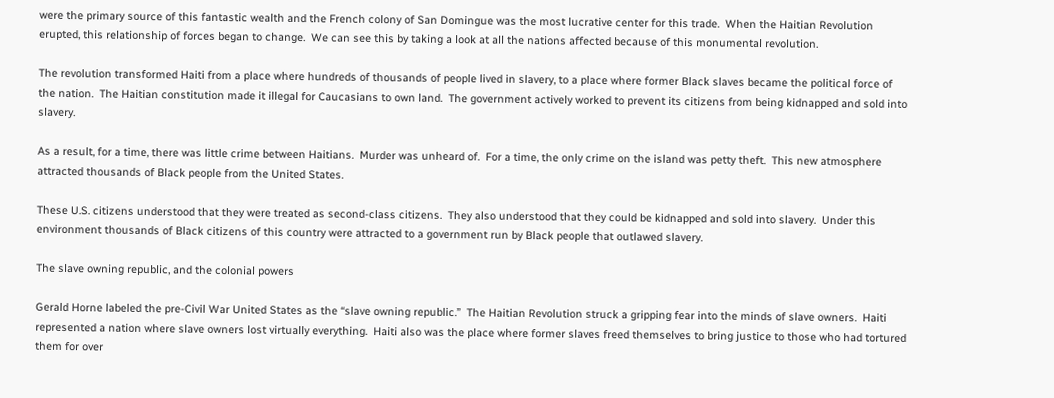were the primary source of this fantastic wealth and the French colony of San Domingue was the most lucrative center for this trade.  When the Haitian Revolution erupted, this relationship of forces began to change.  We can see this by taking a look at all the nations affected because of this monumental revolution.

The revolution transformed Haiti from a place where hundreds of thousands of people lived in slavery, to a place where former Black slaves became the political force of the nation.  The Haitian constitution made it illegal for Caucasians to own land.  The government actively worked to prevent its citizens from being kidnapped and sold into slavery.

As a result, for a time, there was little crime between Haitians.  Murder was unheard of.  For a time, the only crime on the island was petty theft.  This new atmosphere attracted thousands of Black people from the United States.

These U.S. citizens understood that they were treated as second-class citizens.  They also understood that they could be kidnapped and sold into slavery.  Under this environment thousands of Black citizens of this country were attracted to a government run by Black people that outlawed slavery.

The slave owning republic, and the colonial powers

Gerald Horne labeled the pre-Civil War United States as the “slave owning republic.”  The Haitian Revolution struck a gripping fear into the minds of slave owners.  Haiti represented a nation where slave owners lost virtually everything.  Haiti also was the place where former slaves freed themselves to bring justice to those who had tortured them for over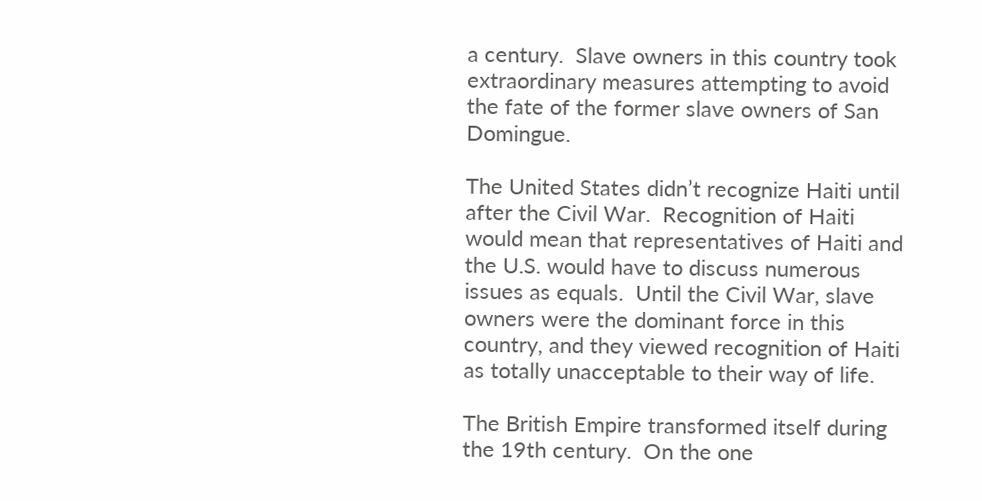a century.  Slave owners in this country took extraordinary measures attempting to avoid the fate of the former slave owners of San Domingue.

The United States didn’t recognize Haiti until after the Civil War.  Recognition of Haiti would mean that representatives of Haiti and the U.S. would have to discuss numerous issues as equals.  Until the Civil War, slave owners were the dominant force in this country, and they viewed recognition of Haiti as totally unacceptable to their way of life.

The British Empire transformed itself during the 19th century.  On the one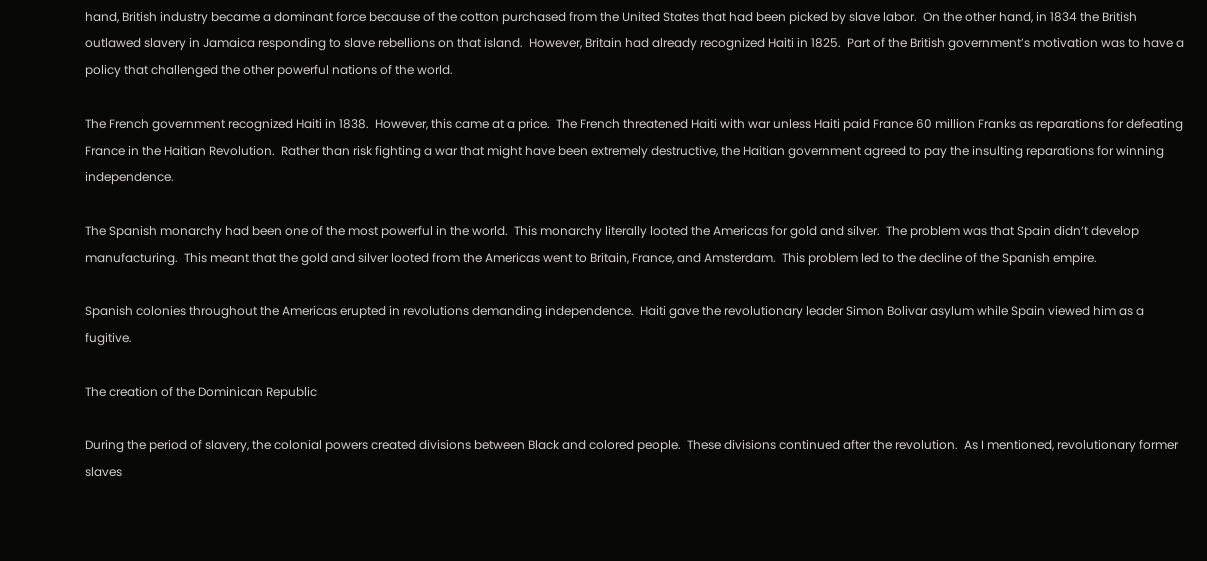hand, British industry became a dominant force because of the cotton purchased from the United States that had been picked by slave labor.  On the other hand, in 1834 the British outlawed slavery in Jamaica responding to slave rebellions on that island.  However, Britain had already recognized Haiti in 1825.  Part of the British government’s motivation was to have a policy that challenged the other powerful nations of the world.

The French government recognized Haiti in 1838.  However, this came at a price.  The French threatened Haiti with war unless Haiti paid France 60 million Franks as reparations for defeating France in the Haitian Revolution.  Rather than risk fighting a war that might have been extremely destructive, the Haitian government agreed to pay the insulting reparations for winning independence.

The Spanish monarchy had been one of the most powerful in the world.  This monarchy literally looted the Americas for gold and silver.  The problem was that Spain didn’t develop manufacturing.  This meant that the gold and silver looted from the Americas went to Britain, France, and Amsterdam.  This problem led to the decline of the Spanish empire.

Spanish colonies throughout the Americas erupted in revolutions demanding independence.  Haiti gave the revolutionary leader Simon Bolivar asylum while Spain viewed him as a fugitive.

The creation of the Dominican Republic

During the period of slavery, the colonial powers created divisions between Black and colored people.  These divisions continued after the revolution.  As I mentioned, revolutionary former slaves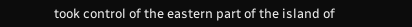took control of the eastern part of the island of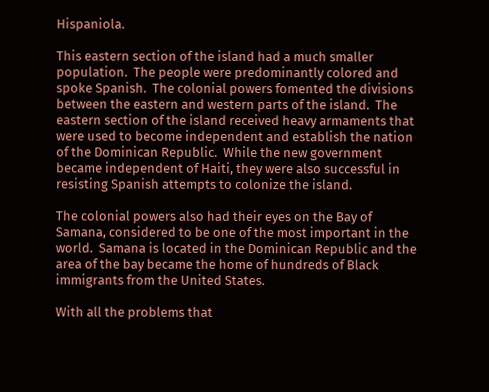Hispaniola.

This eastern section of the island had a much smaller population.  The people were predominantly colored and spoke Spanish.  The colonial powers fomented the divisions between the eastern and western parts of the island.  The eastern section of the island received heavy armaments that were used to become independent and establish the nation of the Dominican Republic.  While the new government became independent of Haiti, they were also successful in resisting Spanish attempts to colonize the island.

The colonial powers also had their eyes on the Bay of Samana, considered to be one of the most important in the world.  Samana is located in the Dominican Republic and the area of the bay became the home of hundreds of Black immigrants from the United States.

With all the problems that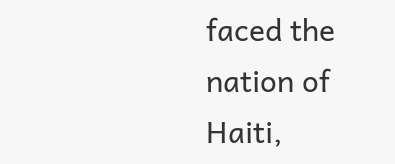faced the nation of Haiti,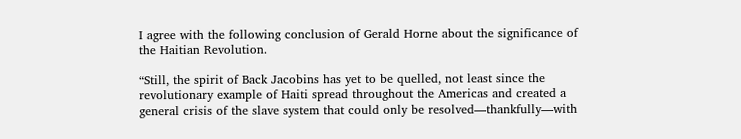I agree with the following conclusion of Gerald Horne about the significance of the Haitian Revolution.

“Still, the spirit of Back Jacobins has yet to be quelled, not least since the revolutionary example of Haiti spread throughout the Americas and created a general crisis of the slave system that could only be resolved—thankfully—with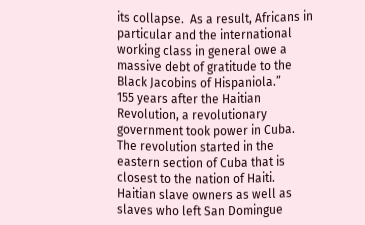its collapse.  As a result, Africans in particular and the international working class in general owe a massive debt of gratitude to the Black Jacobins of Hispaniola.”
155 years after the Haitian Revolution, a revolutionary government took power in Cuba.  The revolution started in the eastern section of Cuba that is closest to the nation of Haiti.  Haitian slave owners as well as slaves who left San Domingue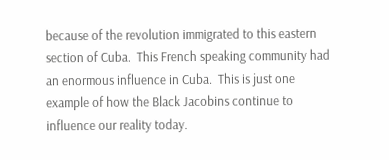because of the revolution immigrated to this eastern section of Cuba.  This French speaking community had an enormous influence in Cuba.  This is just one example of how the Black Jacobins continue to influence our reality today.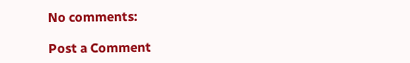No comments:

Post a Comment